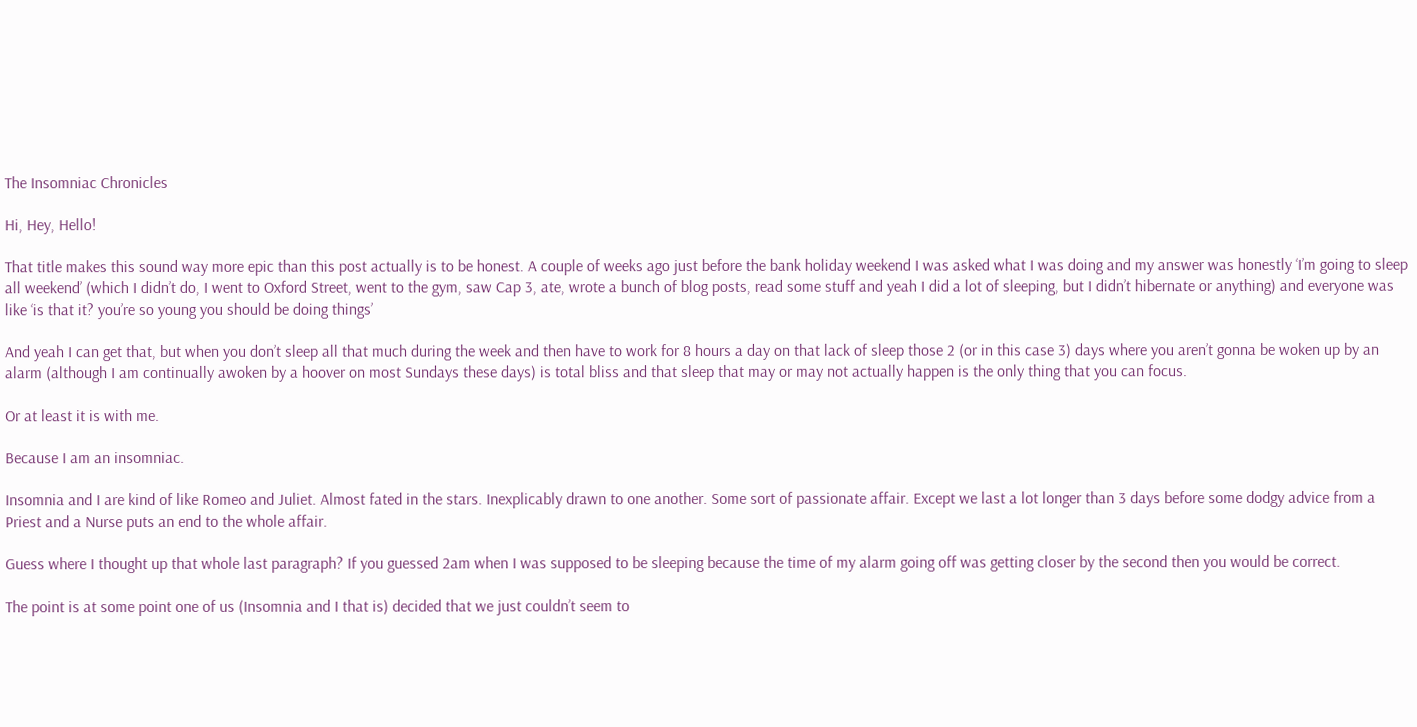The Insomniac Chronicles

Hi, Hey, Hello!

That title makes this sound way more epic than this post actually is to be honest. A couple of weeks ago just before the bank holiday weekend I was asked what I was doing and my answer was honestly ‘I’m going to sleep all weekend’ (which I didn’t do, I went to Oxford Street, went to the gym, saw Cap 3, ate, wrote a bunch of blog posts, read some stuff and yeah I did a lot of sleeping, but I didn’t hibernate or anything) and everyone was like ‘is that it? you’re so young you should be doing things’

And yeah I can get that, but when you don’t sleep all that much during the week and then have to work for 8 hours a day on that lack of sleep those 2 (or in this case 3) days where you aren’t gonna be woken up by an alarm (although I am continually awoken by a hoover on most Sundays these days) is total bliss and that sleep that may or may not actually happen is the only thing that you can focus.

Or at least it is with me.

Because I am an insomniac.

Insomnia and I are kind of like Romeo and Juliet. Almost fated in the stars. Inexplicably drawn to one another. Some sort of passionate affair. Except we last a lot longer than 3 days before some dodgy advice from a Priest and a Nurse puts an end to the whole affair.

Guess where I thought up that whole last paragraph? If you guessed 2am when I was supposed to be sleeping because the time of my alarm going off was getting closer by the second then you would be correct.

The point is at some point one of us (Insomnia and I that is) decided that we just couldn’t seem to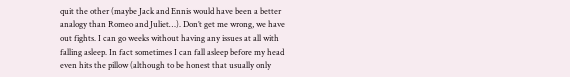quit the other (maybe Jack and Ennis would have been a better analogy than Romeo and Juliet…). Don’t get me wrong, we have out fights. I can go weeks without having any issues at all with falling asleep. In fact sometimes I can fall asleep before my head even hits the pillow (although to be honest that usually only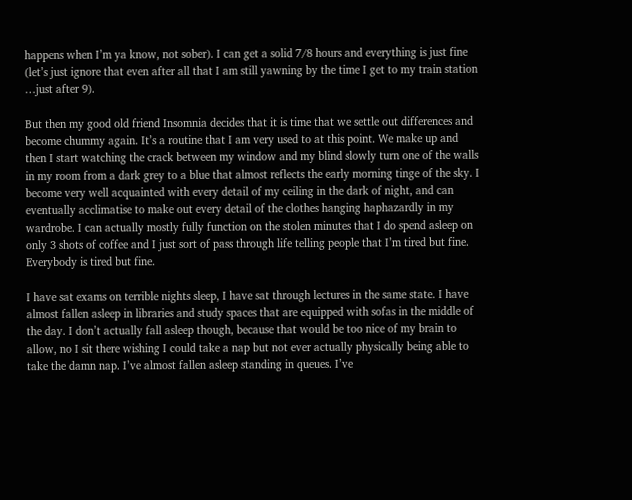happens when I’m ya know, not sober). I can get a solid 7/8 hours and everything is just fine (let’s just ignore that even after all that I am still yawning by the time I get to my train station …just after 9).

But then my good old friend Insomnia decides that it is time that we settle out differences and become chummy again. It’s a routine that I am very used to at this point. We make up and then I start watching the crack between my window and my blind slowly turn one of the walls in my room from a dark grey to a blue that almost reflects the early morning tinge of the sky. I become very well acquainted with every detail of my ceiling in the dark of night, and can eventually acclimatise to make out every detail of the clothes hanging haphazardly in my wardrobe. I can actually mostly fully function on the stolen minutes that I do spend asleep on only 3 shots of coffee and I just sort of pass through life telling people that I’m tired but fine. Everybody is tired but fine.

I have sat exams on terrible nights sleep, I have sat through lectures in the same state. I have almost fallen asleep in libraries and study spaces that are equipped with sofas in the middle of the day. I don’t actually fall asleep though, because that would be too nice of my brain to allow, no I sit there wishing I could take a nap but not ever actually physically being able to take the damn nap. I’ve almost fallen asleep standing in queues. I’ve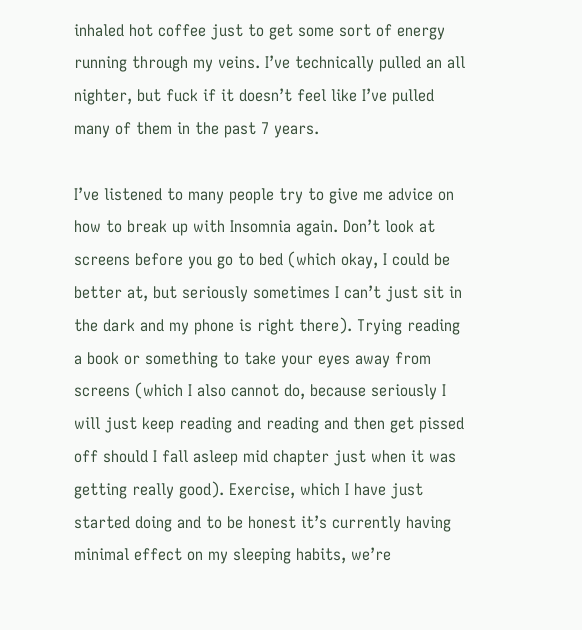inhaled hot coffee just to get some sort of energy running through my veins. I’ve technically pulled an all nighter, but fuck if it doesn’t feel like I’ve pulled many of them in the past 7 years.

I’ve listened to many people try to give me advice on how to break up with Insomnia again. Don’t look at screens before you go to bed (which okay, I could be better at, but seriously sometimes I can’t just sit in the dark and my phone is right there). Trying reading a book or something to take your eyes away from screens (which I also cannot do, because seriously I will just keep reading and reading and then get pissed off should I fall asleep mid chapter just when it was getting really good). Exercise, which I have just started doing and to be honest it’s currently having minimal effect on my sleeping habits, we’re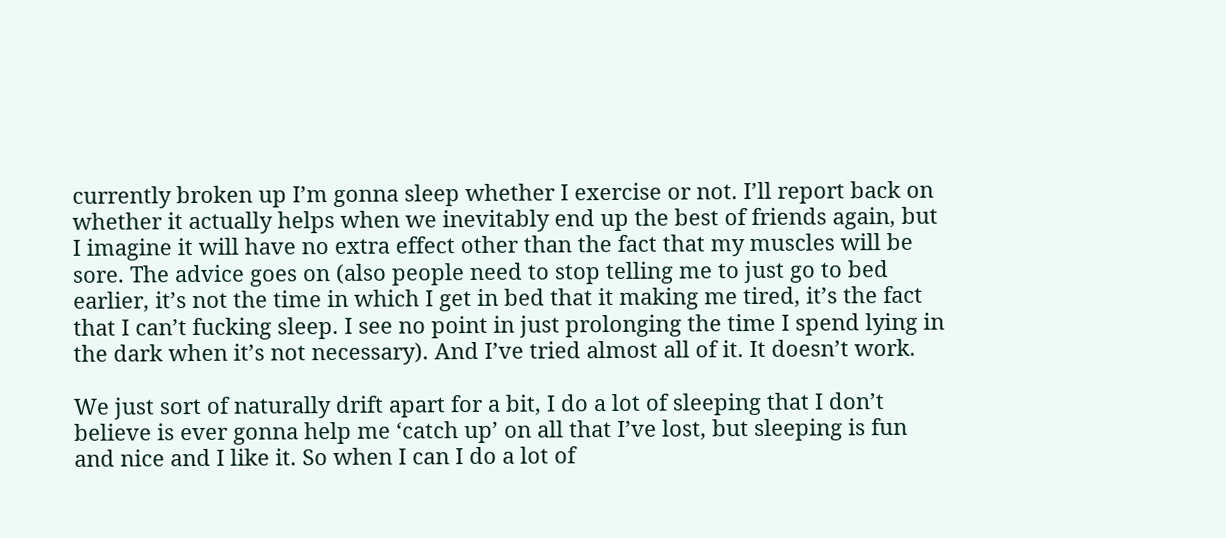currently broken up I’m gonna sleep whether I exercise or not. I’ll report back on whether it actually helps when we inevitably end up the best of friends again, but I imagine it will have no extra effect other than the fact that my muscles will be sore. The advice goes on (also people need to stop telling me to just go to bed earlier, it’s not the time in which I get in bed that it making me tired, it’s the fact that I can’t fucking sleep. I see no point in just prolonging the time I spend lying in the dark when it’s not necessary). And I’ve tried almost all of it. It doesn’t work.

We just sort of naturally drift apart for a bit, I do a lot of sleeping that I don’t believe is ever gonna help me ‘catch up’ on all that I’ve lost, but sleeping is fun and nice and I like it. So when I can I do a lot of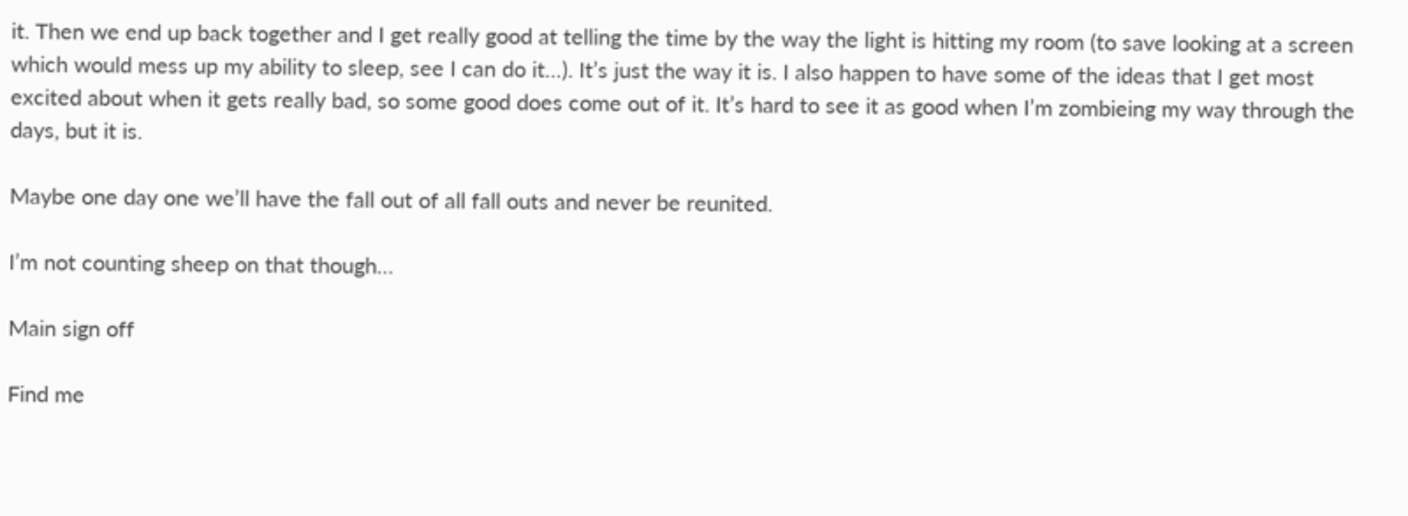it. Then we end up back together and I get really good at telling the time by the way the light is hitting my room (to save looking at a screen which would mess up my ability to sleep, see I can do it…). It’s just the way it is. I also happen to have some of the ideas that I get most excited about when it gets really bad, so some good does come out of it. It’s hard to see it as good when I’m zombieing my way through the days, but it is.

Maybe one day one we’ll have the fall out of all fall outs and never be reunited.

I’m not counting sheep on that though…

Main sign off

Find me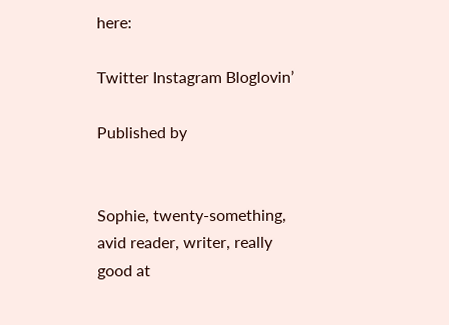here:

Twitter Instagram Bloglovin’

Published by


Sophie, twenty-something, avid reader, writer, really good at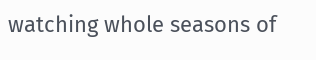watching whole seasons of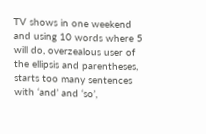TV shows in one weekend and using 10 words where 5 will do, overzealous user of the ellipsis and parentheses, starts too many sentences with ‘and’ and ‘so’,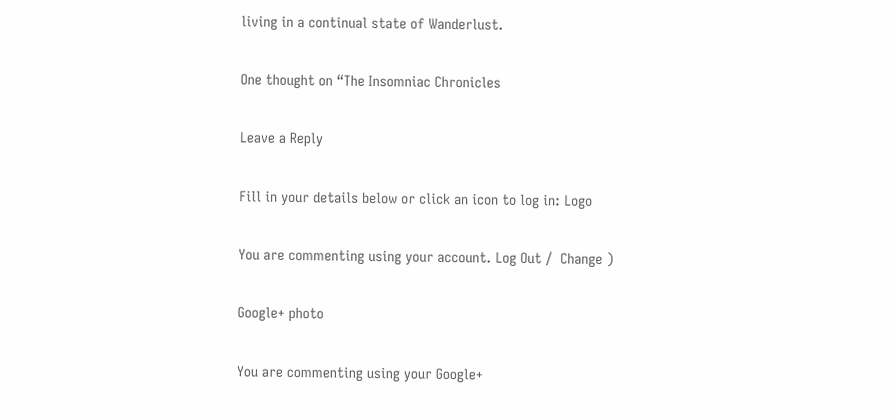living in a continual state of Wanderlust.

One thought on “The Insomniac Chronicles

Leave a Reply

Fill in your details below or click an icon to log in: Logo

You are commenting using your account. Log Out /  Change )

Google+ photo

You are commenting using your Google+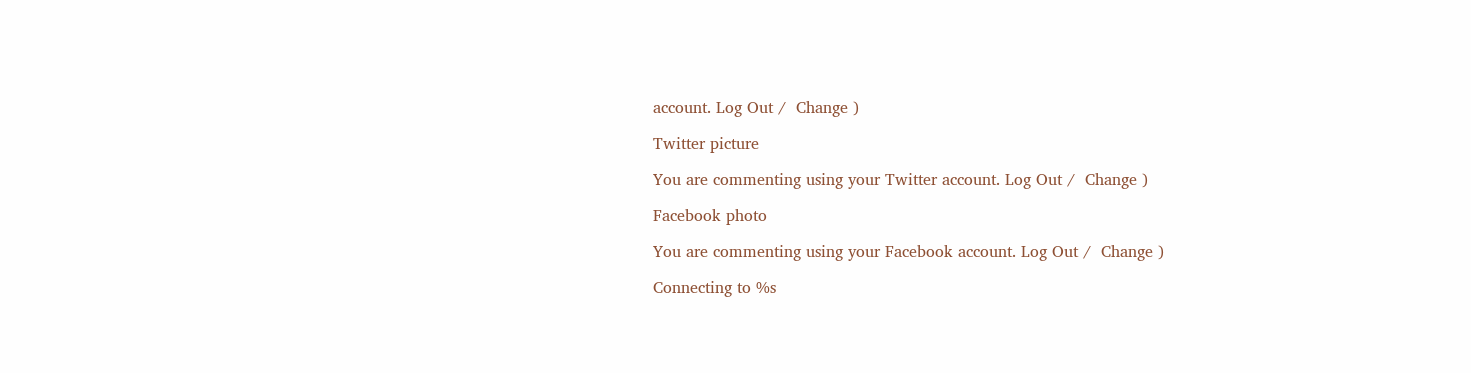account. Log Out /  Change )

Twitter picture

You are commenting using your Twitter account. Log Out /  Change )

Facebook photo

You are commenting using your Facebook account. Log Out /  Change )

Connecting to %s